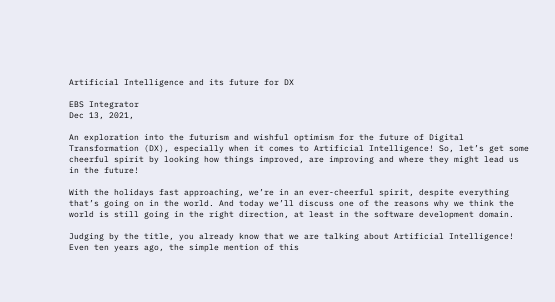Artificial Intelligence and its future for DX

EBS Integrator
Dec 13, 2021,

An exploration into the futurism and wishful optimism for the future of Digital Transformation (DX), especially when it comes to Artificial Intelligence! So, let’s get some cheerful spirit by looking how things improved, are improving and where they might lead us in the future!

With the holidays fast approaching, we’re in an ever-cheerful spirit, despite everything that’s going on in the world. And today we’ll discuss one of the reasons why we think the world is still going in the right direction, at least in the software development domain.

Judging by the title, you already know that we are talking about Artificial Intelligence! Even ten years ago, the simple mention of this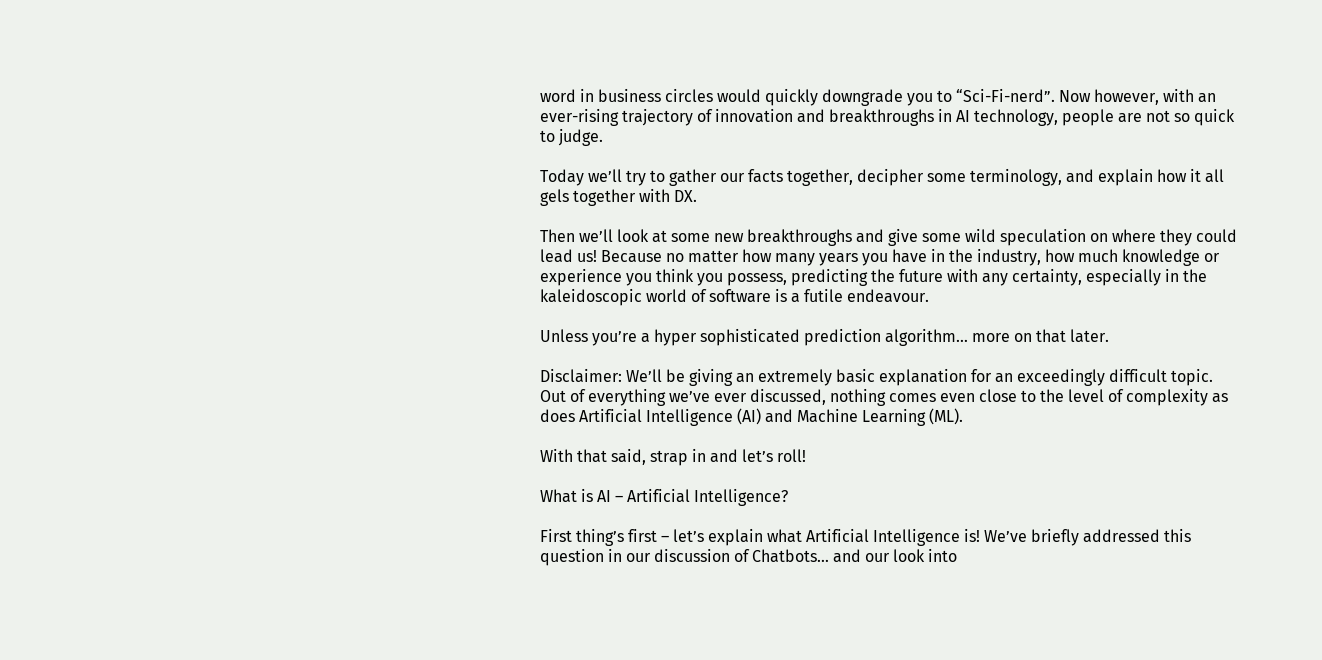word in business circles would quickly downgrade you to “Sci-Fi-nerd”. Now however, with an ever-rising trajectory of innovation and breakthroughs in AI technology, people are not so quick to judge.

Today we’ll try to gather our facts together, decipher some terminology, and explain how it all gels together with DX.

Then we’ll look at some new breakthroughs and give some wild speculation on where they could lead us! Because no matter how many years you have in the industry, how much knowledge or experience you think you possess, predicting the future with any certainty, especially in the kaleidoscopic world of software is a futile endeavour.

Unless you’re a hyper sophisticated prediction algorithm… more on that later.

Disclaimer: We’ll be giving an extremely basic explanation for an exceedingly difficult topic. Out of everything we’ve ever discussed, nothing comes even close to the level of complexity as does Artificial Intelligence (AI) and Machine Learning (ML).

With that said, strap in and let’s roll!

What is AI – Artificial Intelligence?

First thing’s first – let’s explain what Artificial Intelligence is! We’ve briefly addressed this question in our discussion of Chatbots… and our look into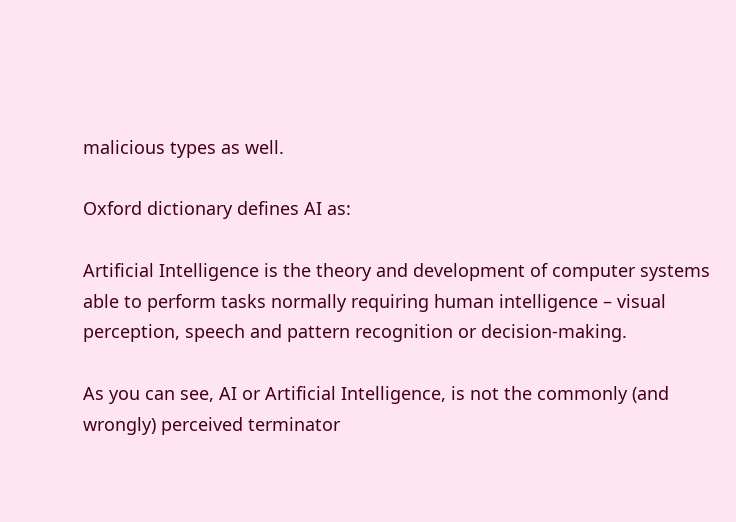malicious types as well.

Oxford dictionary defines AI as:

Artificial Intelligence is the theory and development of computer systems able to perform tasks normally requiring human intelligence – visual perception, speech and pattern recognition or decision-making.

As you can see, AI or Artificial Intelligence, is not the commonly (and wrongly) perceived terminator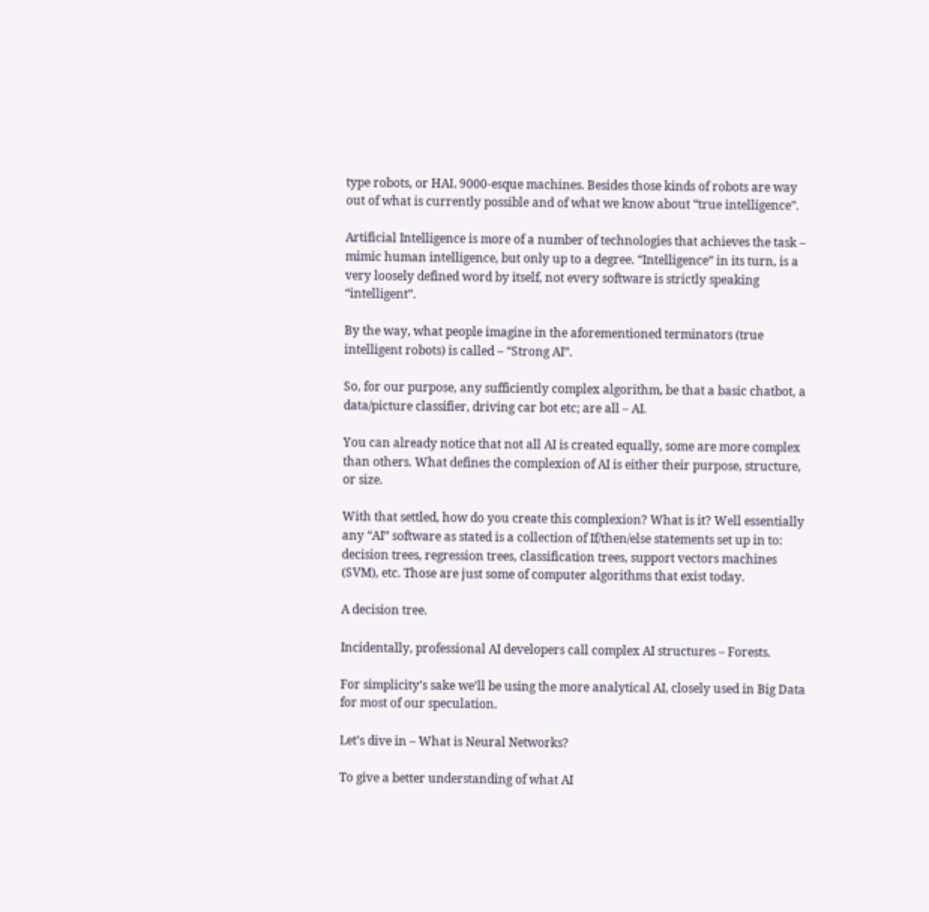type robots, or HAL 9000-esque machines. Besides those kinds of robots are way out of what is currently possible and of what we know about “true intelligence”.

Artificial Intelligence is more of a number of technologies that achieves the task – mimic human intelligence, but only up to a degree. “Intelligence” in its turn, is a very loosely defined word by itself, not every software is strictly speaking “intelligent”.

By the way, what people imagine in the aforementioned terminators (true intelligent robots) is called – “Strong AI”.

So, for our purpose, any sufficiently complex algorithm, be that a basic chatbot, a data/picture classifier, driving car bot etc; are all – AI.

You can already notice that not all AI is created equally, some are more complex than others. What defines the complexion of AI is either their purpose, structure, or size.

With that settled, how do you create this complexion? What is it? Well essentially any “AI” software as stated is a collection of If/then/else statements set up in to: decision trees, regression trees, classification trees, support vectors machines (SVM), etc. Those are just some of computer algorithms that exist today.

A decision tree.

Incidentally, professional AI developers call complex AI structures – Forests.

For simplicity’s sake we’ll be using the more analytical AI, closely used in Big Data for most of our speculation.

Let’s dive in – What is Neural Networks?

To give a better understanding of what AI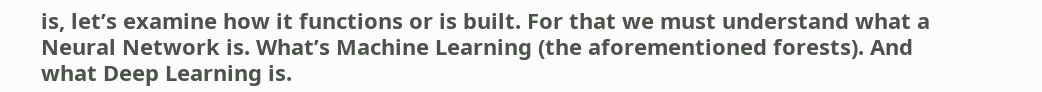is, let’s examine how it functions or is built. For that we must understand what a Neural Network is. What’s Machine Learning (the aforementioned forests). And what Deep Learning is.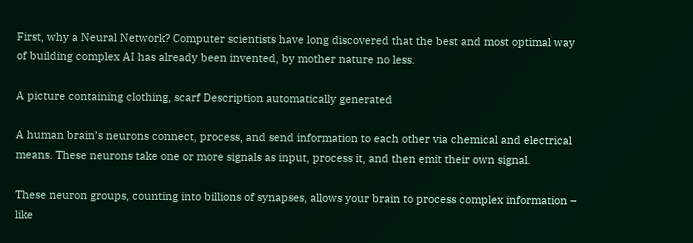First, why a Neural Network? Computer scientists have long discovered that the best and most optimal way of building complex AI has already been invented, by mother nature no less.

A picture containing clothing, scarf Description automatically generated

A human brain’s neurons connect, process, and send information to each other via chemical and electrical means. These neurons take one or more signals as input, process it, and then emit their own signal.

These neuron groups, counting into billions of synapses, allows your brain to process complex information – like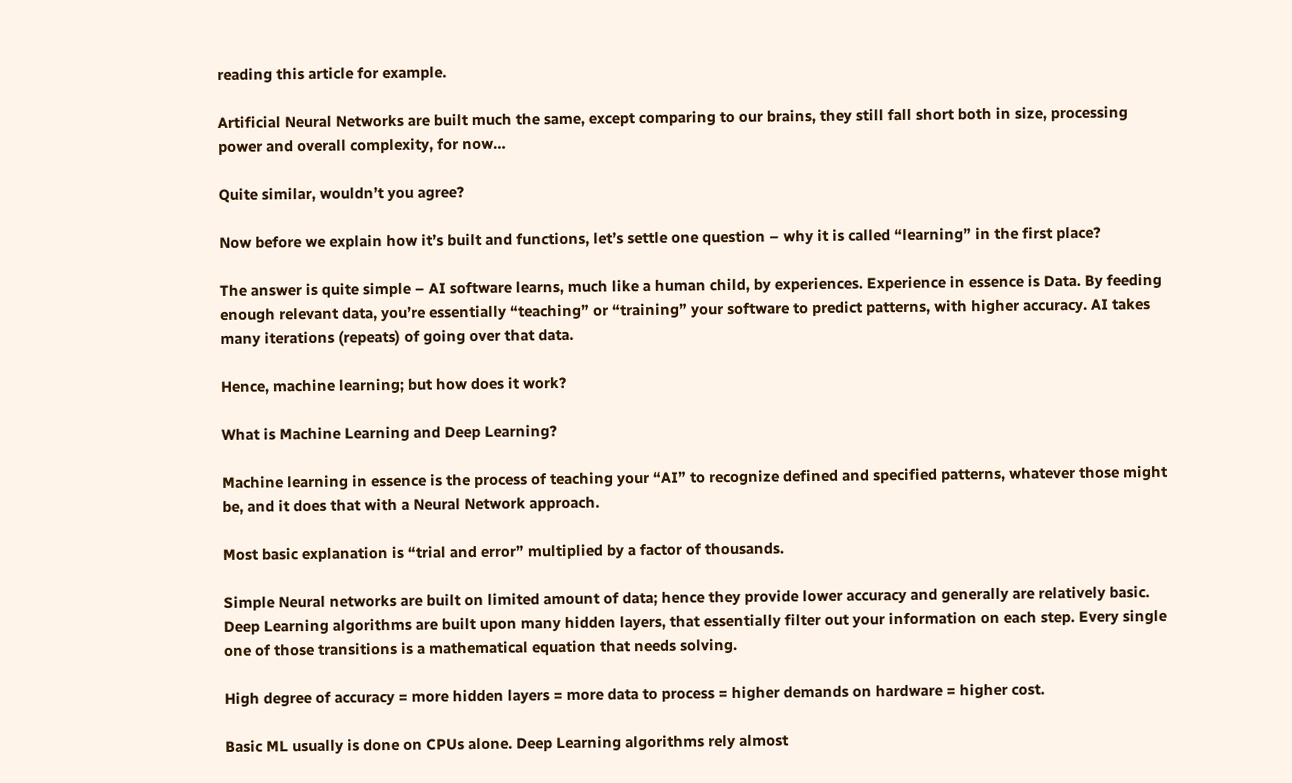reading this article for example.

Artificial Neural Networks are built much the same, except comparing to our brains, they still fall short both in size, processing power and overall complexity, for now…

Quite similar, wouldn’t you agree?

Now before we explain how it’s built and functions, let’s settle one question – why it is called “learning” in the first place?

The answer is quite simple – AI software learns, much like a human child, by experiences. Experience in essence is Data. By feeding enough relevant data, you’re essentially “teaching” or “training” your software to predict patterns, with higher accuracy. AI takes many iterations (repeats) of going over that data.

Hence, machine learning; but how does it work?

What is Machine Learning and Deep Learning?

Machine learning in essence is the process of teaching your “AI” to recognize defined and specified patterns, whatever those might be, and it does that with a Neural Network approach.

Most basic explanation is “trial and error” multiplied by a factor of thousands.

Simple Neural networks are built on limited amount of data; hence they provide lower accuracy and generally are relatively basic. Deep Learning algorithms are built upon many hidden layers, that essentially filter out your information on each step. Every single one of those transitions is a mathematical equation that needs solving.

High degree of accuracy = more hidden layers = more data to process = higher demands on hardware = higher cost.

Basic ML usually is done on CPUs alone. Deep Learning algorithms rely almost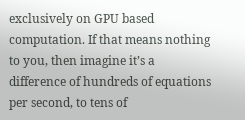exclusively on GPU based computation. If that means nothing to you, then imagine it’s a difference of hundreds of equations per second, to tens of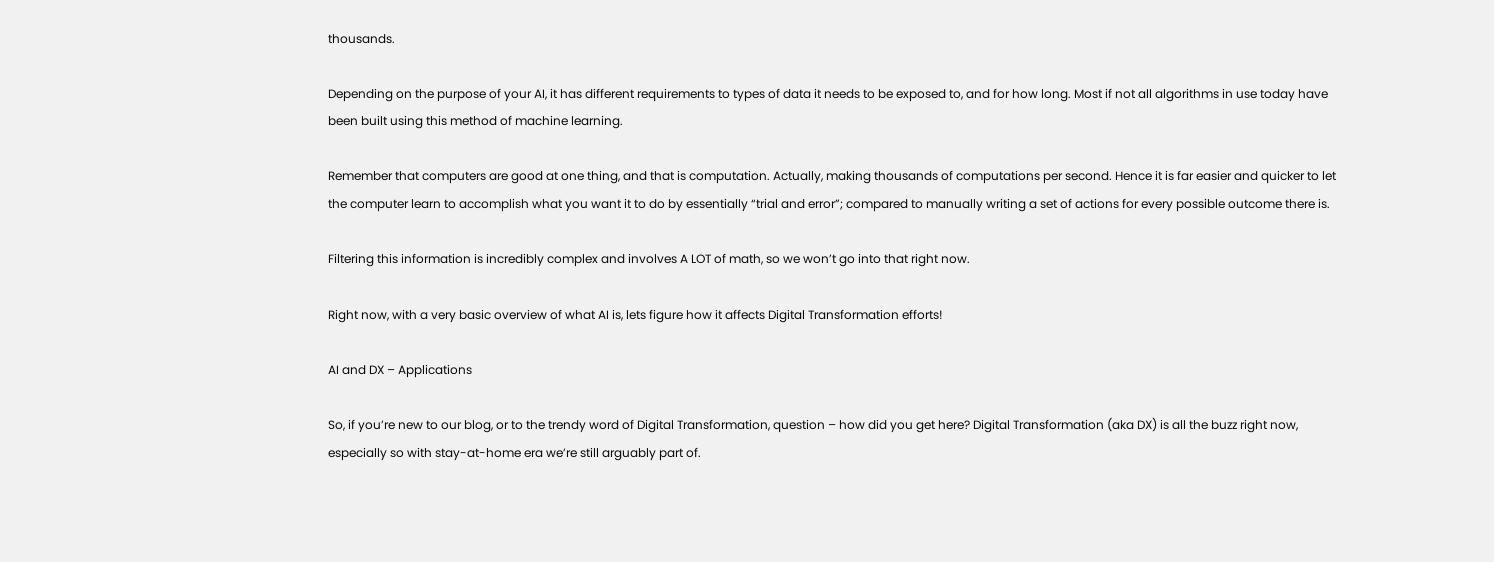thousands.

Depending on the purpose of your AI, it has different requirements to types of data it needs to be exposed to, and for how long. Most if not all algorithms in use today have been built using this method of machine learning.

Remember that computers are good at one thing, and that is computation. Actually, making thousands of computations per second. Hence it is far easier and quicker to let the computer learn to accomplish what you want it to do by essentially “trial and error”; compared to manually writing a set of actions for every possible outcome there is.

Filtering this information is incredibly complex and involves A LOT of math, so we won’t go into that right now.

Right now, with a very basic overview of what AI is, lets figure how it affects Digital Transformation efforts!

AI and DX – Applications

So, if you’re new to our blog, or to the trendy word of Digital Transformation, question – how did you get here? Digital Transformation (aka DX) is all the buzz right now, especially so with stay-at-home era we’re still arguably part of.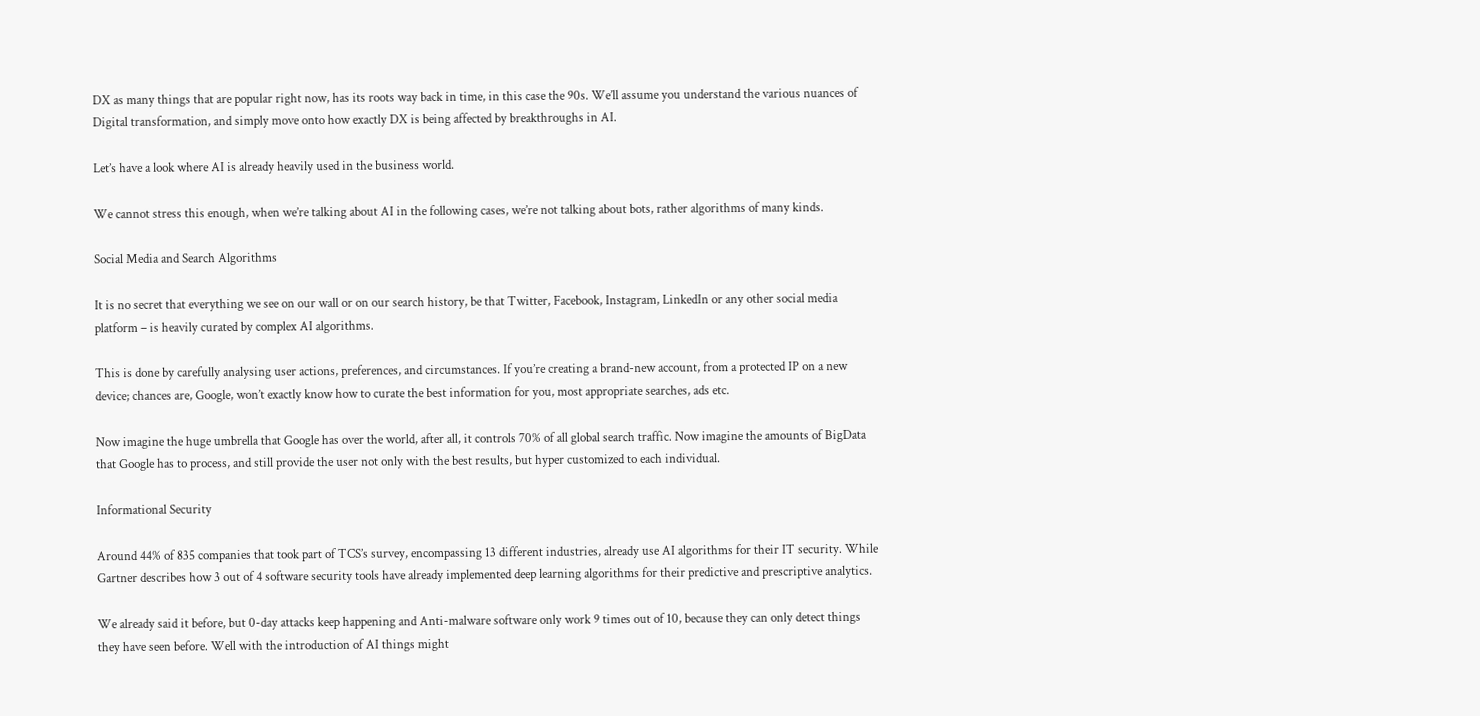DX as many things that are popular right now, has its roots way back in time, in this case the 90s. We’ll assume you understand the various nuances of Digital transformation, and simply move onto how exactly DX is being affected by breakthroughs in AI.

Let’s have a look where AI is already heavily used in the business world.

We cannot stress this enough, when we’re talking about AI in the following cases, we’re not talking about bots, rather algorithms of many kinds.

Social Media and Search Algorithms

It is no secret that everything we see on our wall or on our search history, be that Twitter, Facebook, Instagram, LinkedIn or any other social media platform – is heavily curated by complex AI algorithms.

This is done by carefully analysing user actions, preferences, and circumstances. If you’re creating a brand-new account, from a protected IP on a new device; chances are, Google, won’t exactly know how to curate the best information for you, most appropriate searches, ads etc.

Now imagine the huge umbrella that Google has over the world, after all, it controls 70% of all global search traffic. Now imagine the amounts of BigData that Google has to process, and still provide the user not only with the best results, but hyper customized to each individual.

Informational Security

Around 44% of 835 companies that took part of TCS’s survey, encompassing 13 different industries, already use AI algorithms for their IT security. While Gartner describes how 3 out of 4 software security tools have already implemented deep learning algorithms for their predictive and prescriptive analytics.

We already said it before, but 0-day attacks keep happening and Anti-malware software only work 9 times out of 10, because they can only detect things they have seen before. Well with the introduction of AI things might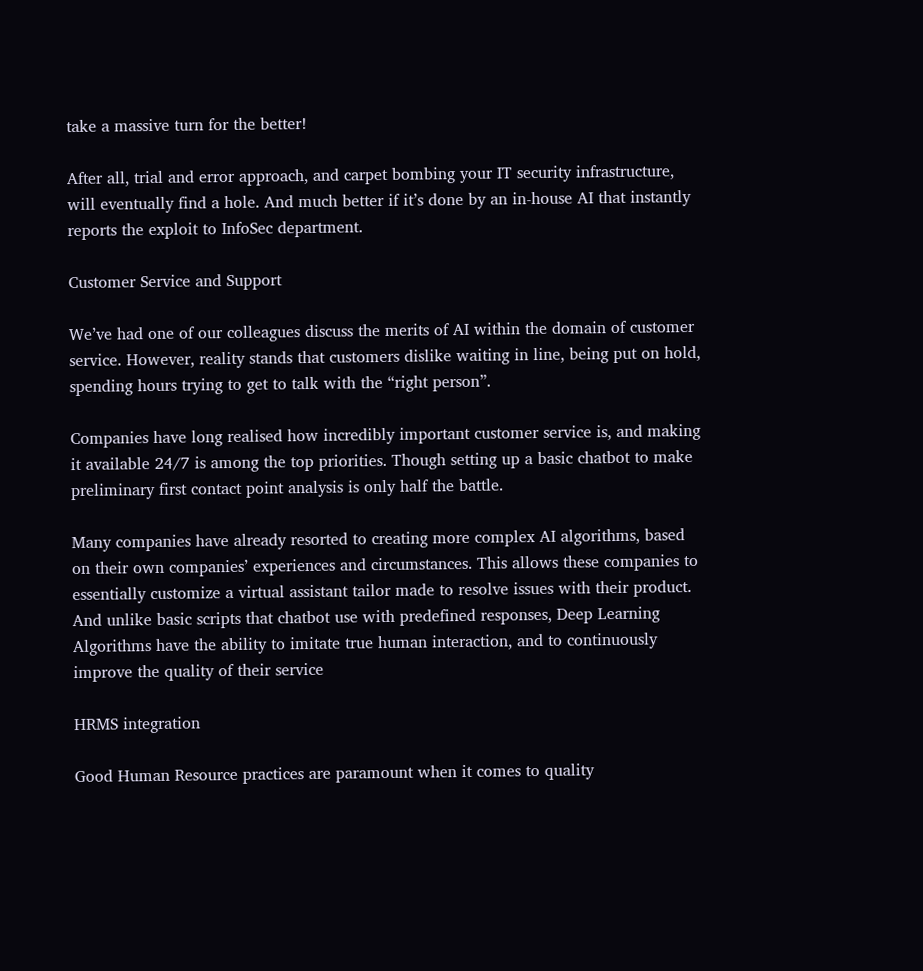take a massive turn for the better!

After all, trial and error approach, and carpet bombing your IT security infrastructure, will eventually find a hole. And much better if it’s done by an in-house AI that instantly reports the exploit to InfoSec department.

Customer Service and Support

We’ve had one of our colleagues discuss the merits of AI within the domain of customer service. However, reality stands that customers dislike waiting in line, being put on hold, spending hours trying to get to talk with the “right person”.

Companies have long realised how incredibly important customer service is, and making it available 24/7 is among the top priorities. Though setting up a basic chatbot to make preliminary first contact point analysis is only half the battle.

Many companies have already resorted to creating more complex AI algorithms, based on their own companies’ experiences and circumstances. This allows these companies to essentially customize a virtual assistant tailor made to resolve issues with their product. And unlike basic scripts that chatbot use with predefined responses, Deep Learning Algorithms have the ability to imitate true human interaction, and to continuously improve the quality of their service

HRMS integration

Good Human Resource practices are paramount when it comes to quality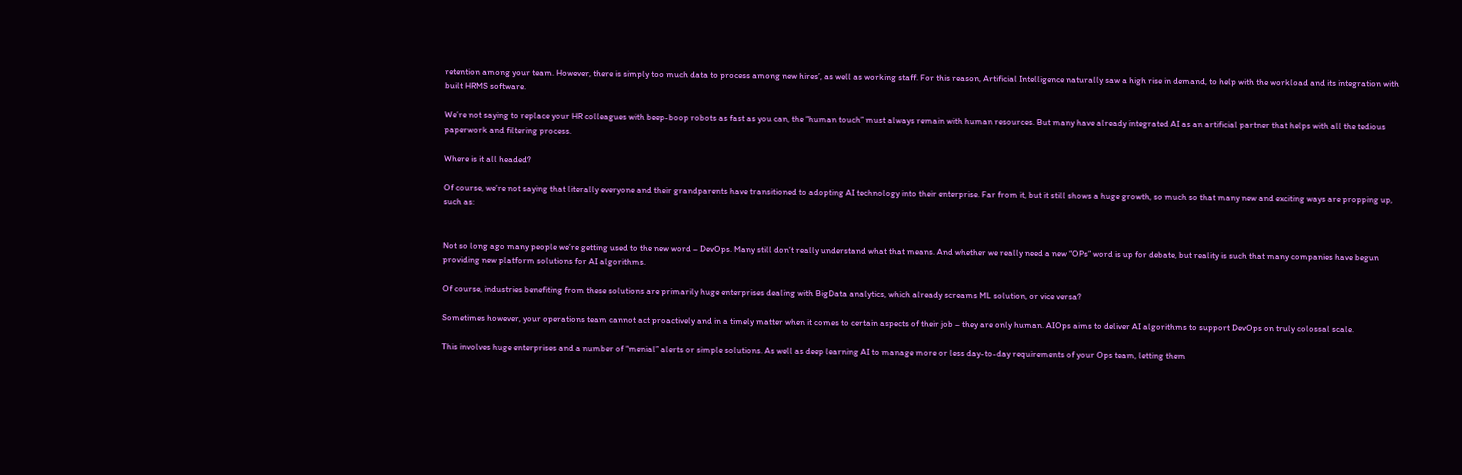retention among your team. However, there is simply too much data to process among new hires’, as well as working staff. For this reason, Artificial Intelligence naturally saw a high rise in demand, to help with the workload and its integration with built HRMS software.

We’re not saying to replace your HR colleagues with beep-boop robots as fast as you can, the “human touch” must always remain with human resources. But many have already integrated AI as an artificial partner that helps with all the tedious paperwork and filtering process.

Where is it all headed?

Of course, we’re not saying that literally everyone and their grandparents have transitioned to adopting AI technology into their enterprise. Far from it, but it still shows a huge growth, so much so that many new and exciting ways are propping up, such as:


Not so long ago many people we’re getting used to the new word – DevOps. Many still don’t really understand what that means. And whether we really need a new “OPs” word is up for debate, but reality is such that many companies have begun providing new platform solutions for AI algorithms.

Of course, industries benefiting from these solutions are primarily huge enterprises dealing with BigData analytics, which already screams ML solution, or vice versa?

Sometimes however, your operations team cannot act proactively and in a timely matter when it comes to certain aspects of their job – they are only human. AIOps aims to deliver AI algorithms to support DevOps on truly colossal scale.

This involves huge enterprises and a number of “menial” alerts or simple solutions. As well as deep learning AI to manage more or less day-to-day requirements of your Ops team, letting them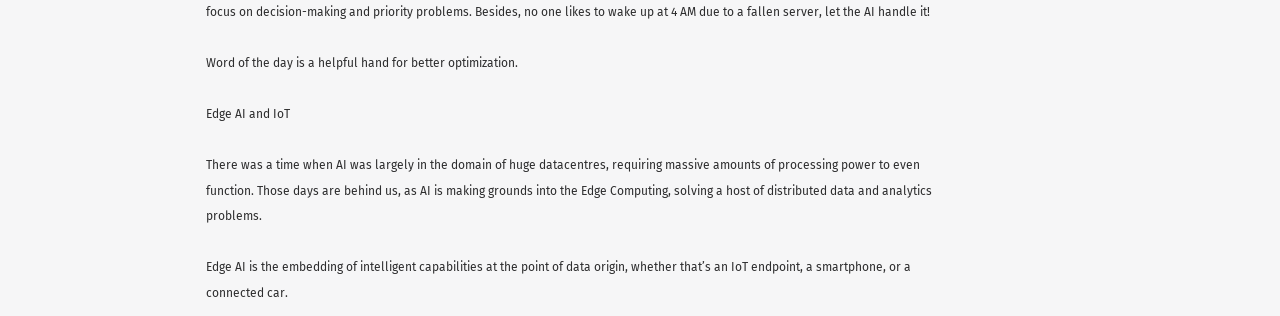focus on decision-making and priority problems. Besides, no one likes to wake up at 4 AM due to a fallen server, let the AI handle it!

Word of the day is a helpful hand for better optimization.

Edge AI and IoT

There was a time when AI was largely in the domain of huge datacentres, requiring massive amounts of processing power to even function. Those days are behind us, as AI is making grounds into the Edge Computing, solving a host of distributed data and analytics problems.

Edge AI is the embedding of intelligent capabilities at the point of data origin, whether that’s an IoT endpoint, a smartphone, or a connected car.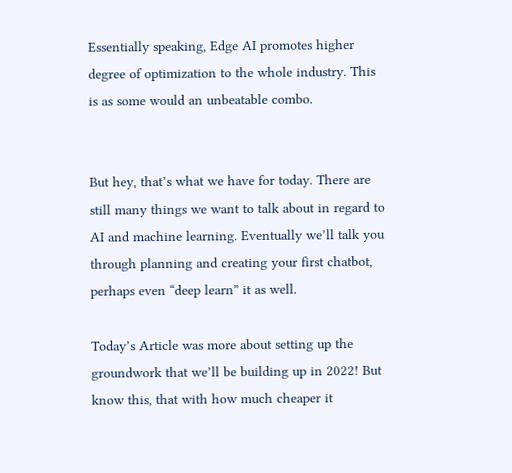Essentially speaking, Edge AI promotes higher degree of optimization to the whole industry. This is as some would an unbeatable combo.


But hey, that’s what we have for today. There are still many things we want to talk about in regard to AI and machine learning. Eventually we’ll talk you through planning and creating your first chatbot, perhaps even “deep learn” it as well.

Today’s Article was more about setting up the groundwork that we’ll be building up in 2022! But know this, that with how much cheaper it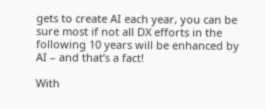gets to create AI each year, you can be sure most if not all DX efforts in the following 10 years will be enhanced by AI – and that’s a fact!

With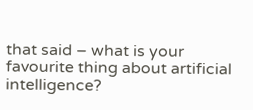that said – what is your favourite thing about artificial intelligence?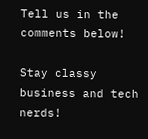Tell us in the comments below!

Stay classy business and tech nerds!